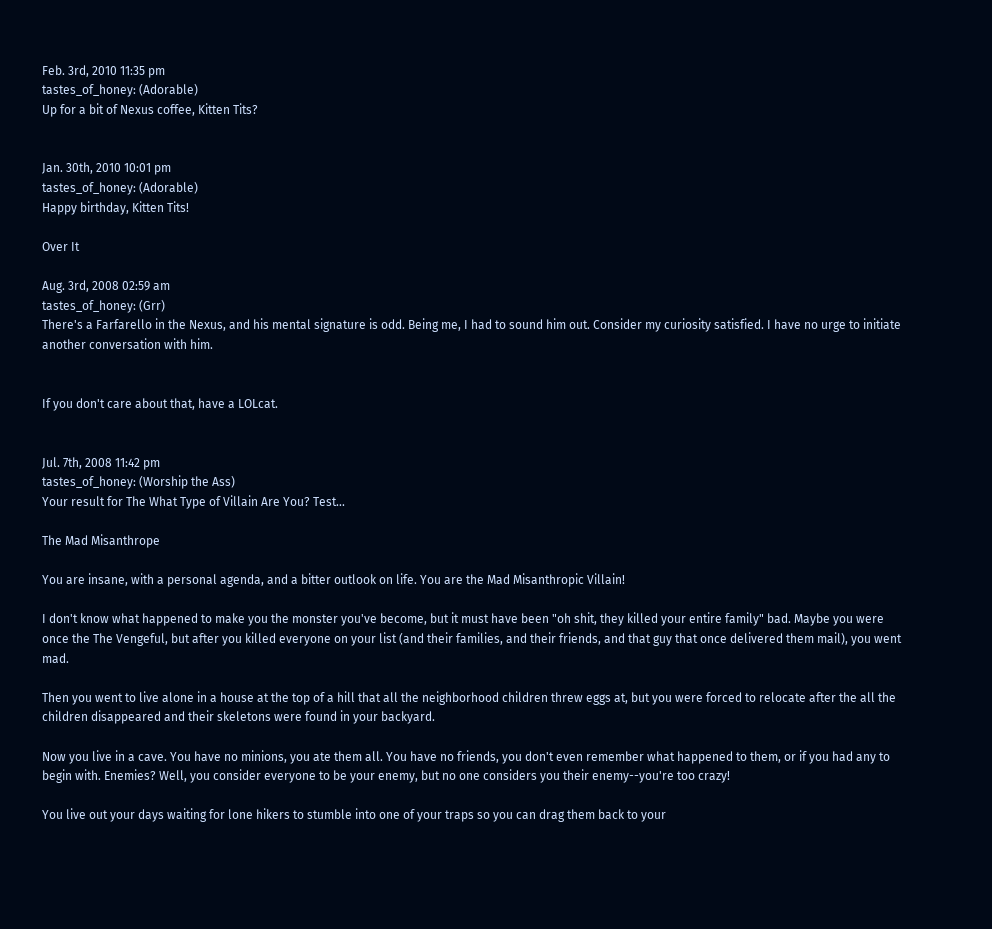Feb. 3rd, 2010 11:35 pm
tastes_of_honey: (Adorable)
Up for a bit of Nexus coffee, Kitten Tits?


Jan. 30th, 2010 10:01 pm
tastes_of_honey: (Adorable)
Happy birthday, Kitten Tits!

Over It

Aug. 3rd, 2008 02:59 am
tastes_of_honey: (Grr)
There's a Farfarello in the Nexus, and his mental signature is odd. Being me, I had to sound him out. Consider my curiosity satisfied. I have no urge to initiate another conversation with him.


If you don't care about that, have a LOLcat.


Jul. 7th, 2008 11:42 pm
tastes_of_honey: (Worship the Ass)
Your result for The What Type of Villain Are You? Test...

The Mad Misanthrope

You are insane, with a personal agenda, and a bitter outlook on life. You are the Mad Misanthropic Villain!

I don't know what happened to make you the monster you've become, but it must have been "oh shit, they killed your entire family" bad. Maybe you were once the The Vengeful, but after you killed everyone on your list (and their families, and their friends, and that guy that once delivered them mail), you went mad.

Then you went to live alone in a house at the top of a hill that all the neighborhood children threw eggs at, but you were forced to relocate after the all the children disappeared and their skeletons were found in your backyard.

Now you live in a cave. You have no minions, you ate them all. You have no friends, you don't even remember what happened to them, or if you had any to begin with. Enemies? Well, you consider everyone to be your enemy, but no one considers you their enemy--you're too crazy!

You live out your days waiting for lone hikers to stumble into one of your traps so you can drag them back to your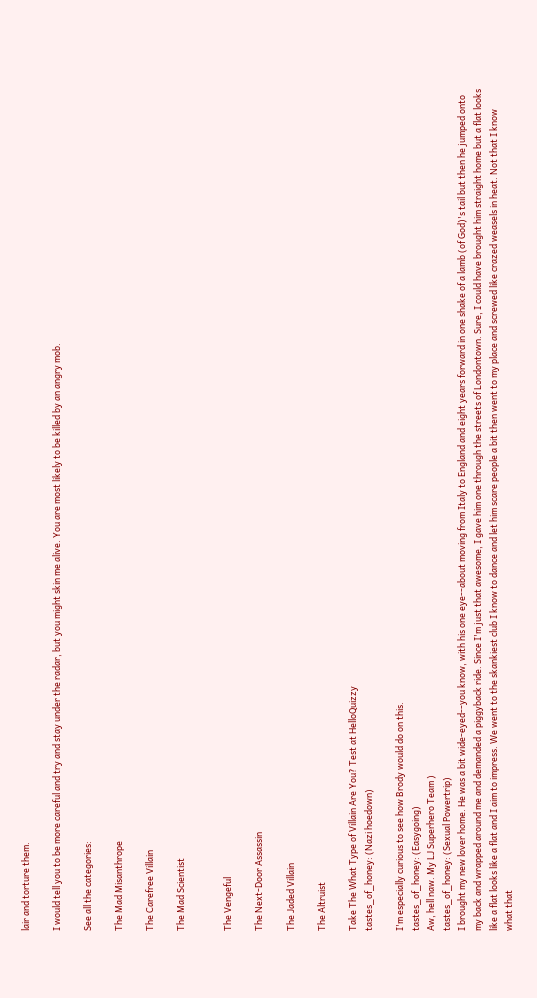lair and torture them.

I would tell you to be more careful and try and stay under the radar, but you might skin me alive. You are most likely to be killed by an angry mob.

See all the categories:

The Mad Misanthrope

The Carefree Villain

The Mad Scientist


The Vengeful

The Next-Door Assassin

The Jaded Villain

The Altruist

Take The What Type of Villain Are You? Test at HelloQuizzy
tastes_of_honey: (Nazi hoedown)

I'm especially curious to see how Brody would do on this.
tastes_of_honey: (Easygoing)
Aw, hell naw. My LJ Superhero Team )
tastes_of_honey: (Sexual Powertrip)
I brought my new lover home. He was a bit wide-eyed--you know, with his one eye--about moving from Italy to England and eight years forward in one shake of a lamb (of God)'s tail but then he jumped onto my back and wrapped around me and demanded a piggyback ride. Since I'm just that awesome, I gave him one through the streets of Londontown. Sure, I could have brought him straight home but a flat looks like a flat looks like a flat and I aim to impress. We went to the skankiest club I know to dance and let him scare people a bit then went to my place and screwed like crazed weasels in heat. Not that I know what that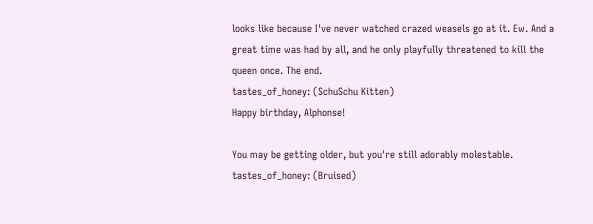looks like because I've never watched crazed weasels go at it. Ew. And a great time was had by all, and he only playfully threatened to kill the queen once. The end.
tastes_of_honey: (SchuSchu Kitten)
Happy birthday, Alphonse!

You may be getting older, but you're still adorably molestable.
tastes_of_honey: (Bruised)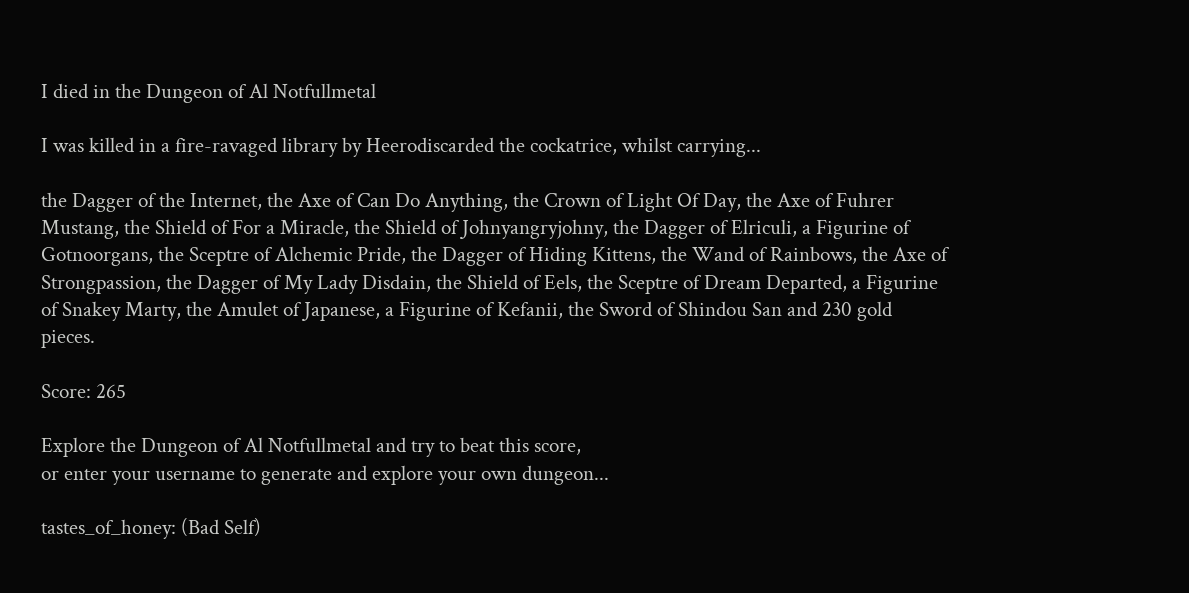I died in the Dungeon of Al Notfullmetal

I was killed in a fire-ravaged library by Heerodiscarded the cockatrice, whilst carrying...

the Dagger of the Internet, the Axe of Can Do Anything, the Crown of Light Of Day, the Axe of Fuhrer Mustang, the Shield of For a Miracle, the Shield of Johnyangryjohny, the Dagger of Elriculi, a Figurine of Gotnoorgans, the Sceptre of Alchemic Pride, the Dagger of Hiding Kittens, the Wand of Rainbows, the Axe of Strongpassion, the Dagger of My Lady Disdain, the Shield of Eels, the Sceptre of Dream Departed, a Figurine of Snakey Marty, the Amulet of Japanese, a Figurine of Kefanii, the Sword of Shindou San and 230 gold pieces.

Score: 265

Explore the Dungeon of Al Notfullmetal and try to beat this score,
or enter your username to generate and explore your own dungeon...

tastes_of_honey: (Bad Self)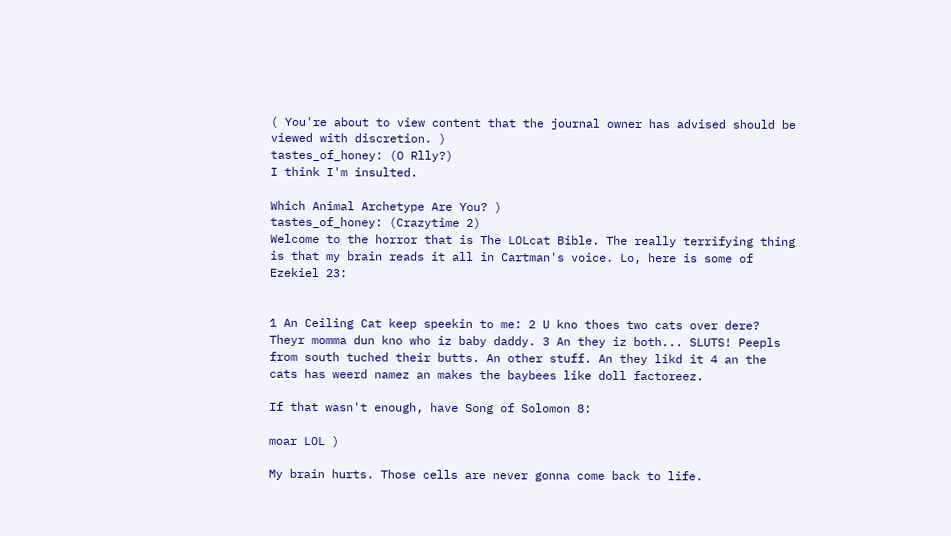( You're about to view content that the journal owner has advised should be viewed with discretion. )
tastes_of_honey: (O Rlly?)
I think I'm insulted.

Which Animal Archetype Are You? )
tastes_of_honey: (Crazytime 2)
Welcome to the horror that is The LOLcat Bible. The really terrifying thing is that my brain reads it all in Cartman's voice. Lo, here is some of Ezekiel 23:


1 An Ceiling Cat keep speekin to me: 2 U kno thoes two cats over dere? Theyr momma dun kno who iz baby daddy. 3 An they iz both... SLUTS! Peepls from south tuched their butts. An other stuff. An they likd it 4 an the cats has weerd namez an makes the baybees like doll factoreez.

If that wasn't enough, have Song of Solomon 8:

moar LOL )

My brain hurts. Those cells are never gonna come back to life.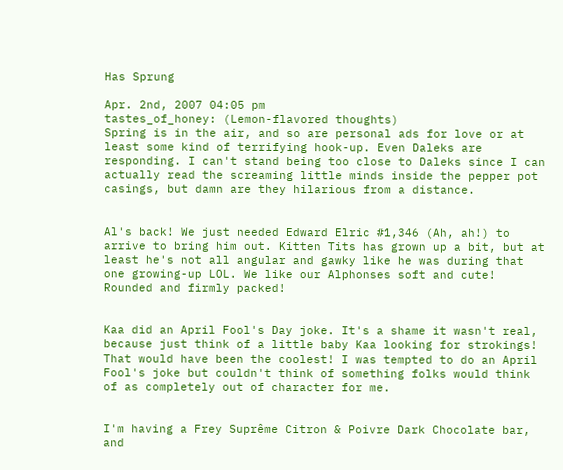Has Sprung

Apr. 2nd, 2007 04:05 pm
tastes_of_honey: (Lemon-flavored thoughts)
Spring is in the air, and so are personal ads for love or at least some kind of terrifying hook-up. Even Daleks are responding. I can't stand being too close to Daleks since I can actually read the screaming little minds inside the pepper pot casings, but damn are they hilarious from a distance.


Al's back! We just needed Edward Elric #1,346 (Ah, ah!) to arrive to bring him out. Kitten Tits has grown up a bit, but at least he's not all angular and gawky like he was during that one growing-up LOL. We like our Alphonses soft and cute! Rounded and firmly packed!


Kaa did an April Fool's Day joke. It's a shame it wasn't real, because just think of a little baby Kaa looking for strokings! That would have been the coolest! I was tempted to do an April Fool's joke but couldn't think of something folks would think of as completely out of character for me.


I'm having a Frey Suprême Citron & Poivre Dark Chocolate bar, and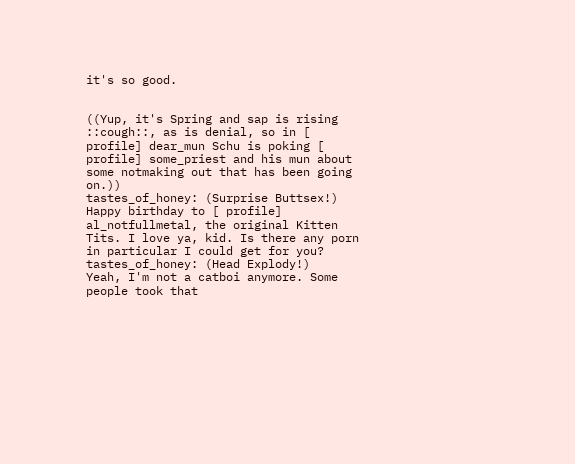it's so good.


((Yup, it's Spring and sap is rising ::cough::, as is denial, so in [ profile] dear_mun Schu is poking [ profile] some_priest and his mun about some notmaking out that has been going on.))
tastes_of_honey: (Surprise Buttsex!)
Happy birthday to [ profile] al_notfullmetal, the original Kitten Tits. I love ya, kid. Is there any porn in particular I could get for you?
tastes_of_honey: (Head Explody!)
Yeah, I'm not a catboi anymore. Some people took that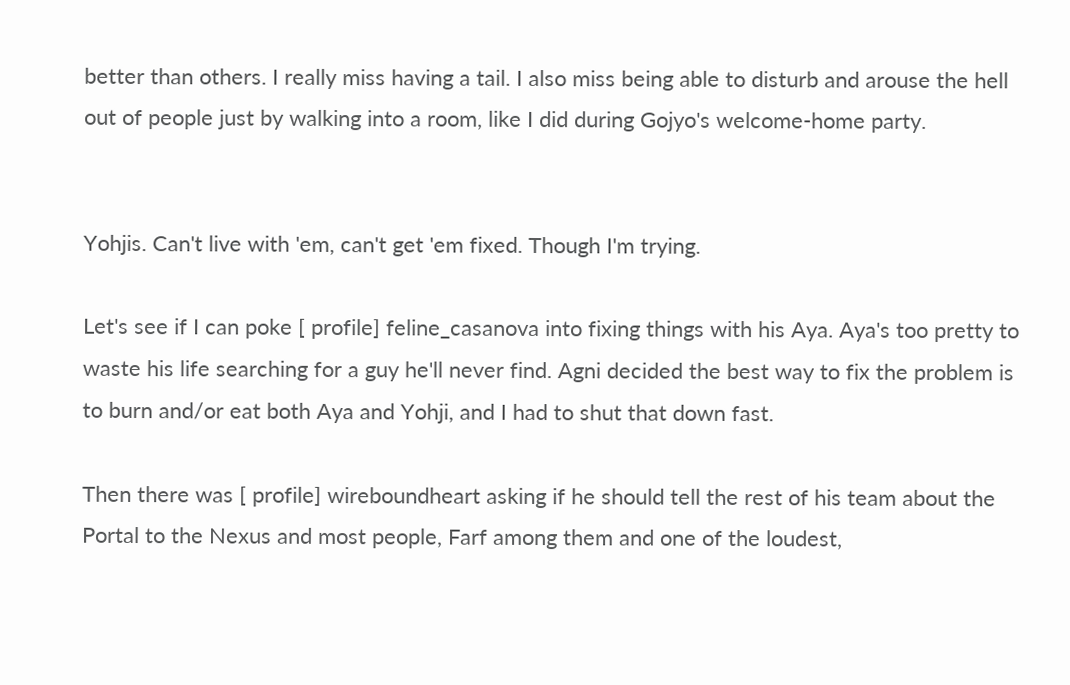better than others. I really miss having a tail. I also miss being able to disturb and arouse the hell out of people just by walking into a room, like I did during Gojyo's welcome-home party.


Yohjis. Can't live with 'em, can't get 'em fixed. Though I'm trying.

Let's see if I can poke [ profile] feline_casanova into fixing things with his Aya. Aya's too pretty to waste his life searching for a guy he'll never find. Agni decided the best way to fix the problem is to burn and/or eat both Aya and Yohji, and I had to shut that down fast.

Then there was [ profile] wireboundheart asking if he should tell the rest of his team about the Portal to the Nexus and most people, Farf among them and one of the loudest,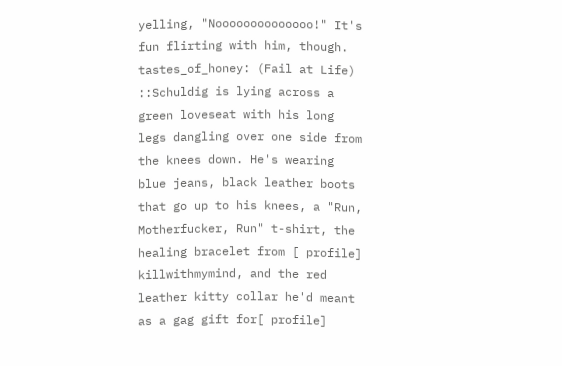yelling, "Noooooooooooooo!" It's fun flirting with him, though.
tastes_of_honey: (Fail at Life)
::Schuldig is lying across a green loveseat with his long legs dangling over one side from the knees down. He's wearing blue jeans, black leather boots that go up to his knees, a "Run, Motherfucker, Run" t-shirt, the healing bracelet from [ profile] killwithmymind, and the red leather kitty collar he'd meant as a gag gift for[ profile]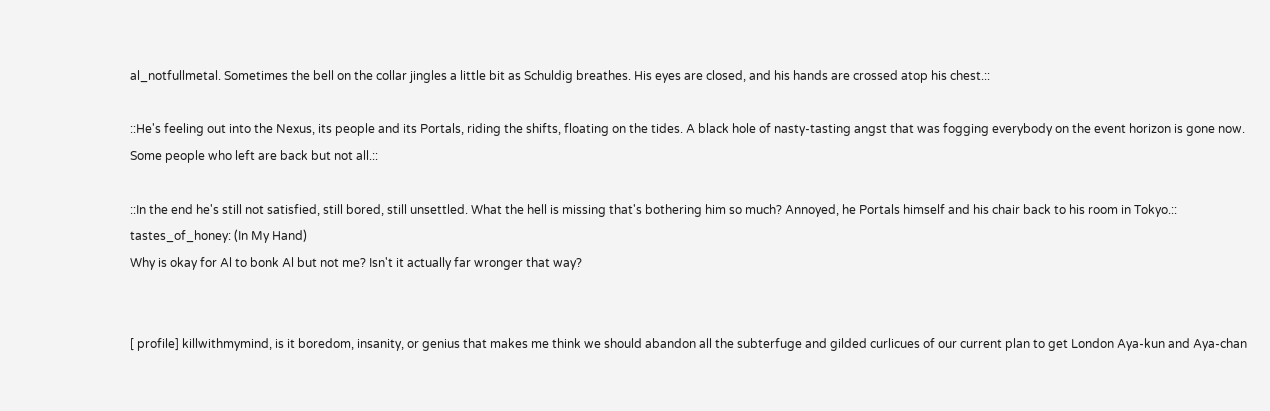al_notfullmetal. Sometimes the bell on the collar jingles a little bit as Schuldig breathes. His eyes are closed, and his hands are crossed atop his chest.::

::He's feeling out into the Nexus, its people and its Portals, riding the shifts, floating on the tides. A black hole of nasty-tasting angst that was fogging everybody on the event horizon is gone now. Some people who left are back but not all.::

::In the end he's still not satisfied, still bored, still unsettled. What the hell is missing that's bothering him so much? Annoyed, he Portals himself and his chair back to his room in Tokyo.::
tastes_of_honey: (In My Hand)
Why is okay for Al to bonk Al but not me? Isn't it actually far wronger that way?


[ profile] killwithmymind, is it boredom, insanity, or genius that makes me think we should abandon all the subterfuge and gilded curlicues of our current plan to get London Aya-kun and Aya-chan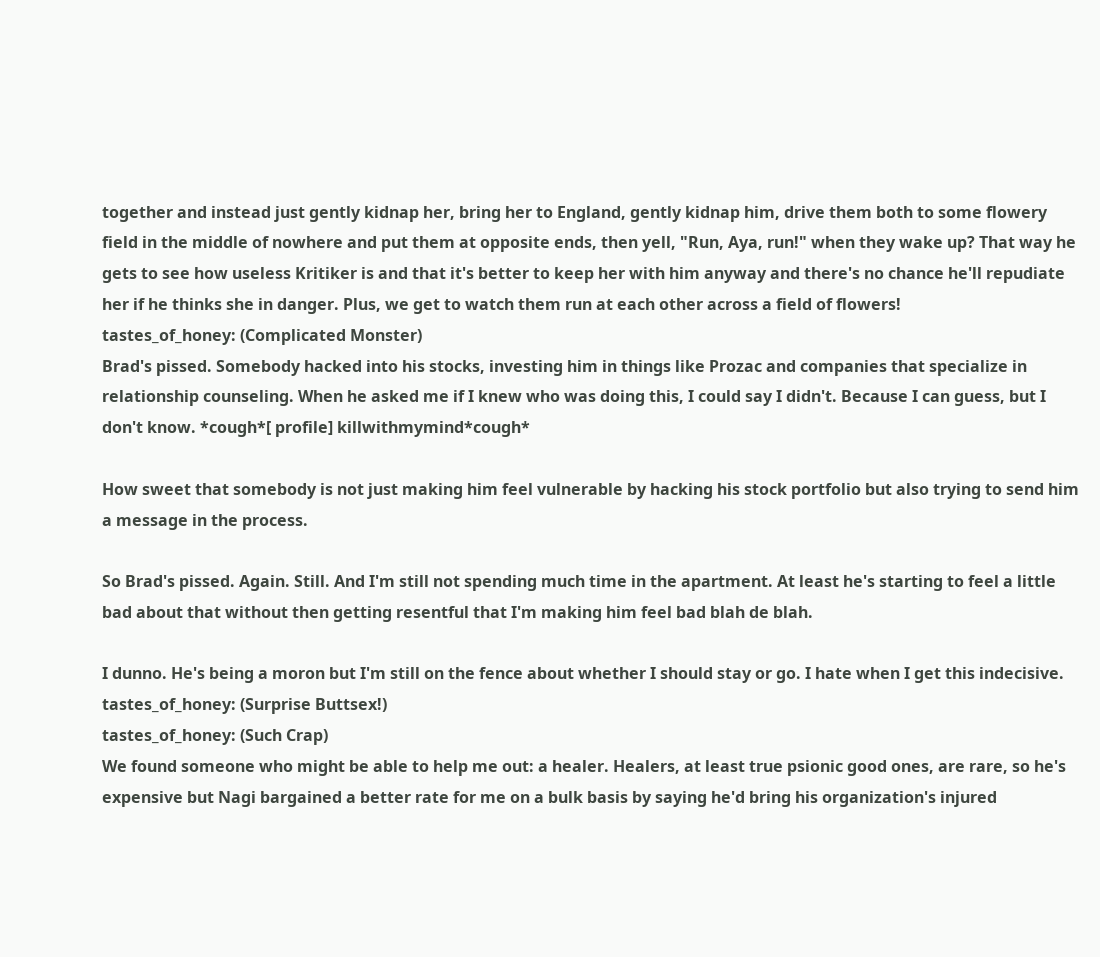together and instead just gently kidnap her, bring her to England, gently kidnap him, drive them both to some flowery field in the middle of nowhere and put them at opposite ends, then yell, "Run, Aya, run!" when they wake up? That way he gets to see how useless Kritiker is and that it's better to keep her with him anyway and there's no chance he'll repudiate her if he thinks she in danger. Plus, we get to watch them run at each other across a field of flowers!
tastes_of_honey: (Complicated Monster)
Brad's pissed. Somebody hacked into his stocks, investing him in things like Prozac and companies that specialize in relationship counseling. When he asked me if I knew who was doing this, I could say I didn't. Because I can guess, but I don't know. *cough*[ profile] killwithmymind*cough*

How sweet that somebody is not just making him feel vulnerable by hacking his stock portfolio but also trying to send him a message in the process.

So Brad's pissed. Again. Still. And I'm still not spending much time in the apartment. At least he's starting to feel a little bad about that without then getting resentful that I'm making him feel bad blah de blah.

I dunno. He's being a moron but I'm still on the fence about whether I should stay or go. I hate when I get this indecisive.
tastes_of_honey: (Surprise Buttsex!)
tastes_of_honey: (Such Crap)
We found someone who might be able to help me out: a healer. Healers, at least true psionic good ones, are rare, so he's expensive but Nagi bargained a better rate for me on a bulk basis by saying he'd bring his organization's injured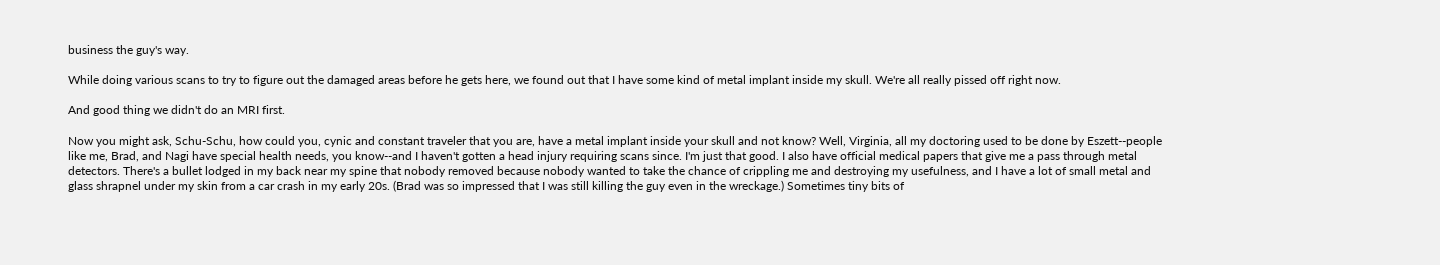business the guy's way.

While doing various scans to try to figure out the damaged areas before he gets here, we found out that I have some kind of metal implant inside my skull. We're all really pissed off right now.

And good thing we didn't do an MRI first.

Now you might ask, Schu-Schu, how could you, cynic and constant traveler that you are, have a metal implant inside your skull and not know? Well, Virginia, all my doctoring used to be done by Eszett--people like me, Brad, and Nagi have special health needs, you know--and I haven't gotten a head injury requiring scans since. I'm just that good. I also have official medical papers that give me a pass through metal detectors. There's a bullet lodged in my back near my spine that nobody removed because nobody wanted to take the chance of crippling me and destroying my usefulness, and I have a lot of small metal and glass shrapnel under my skin from a car crash in my early 20s. (Brad was so impressed that I was still killing the guy even in the wreckage.) Sometimes tiny bits of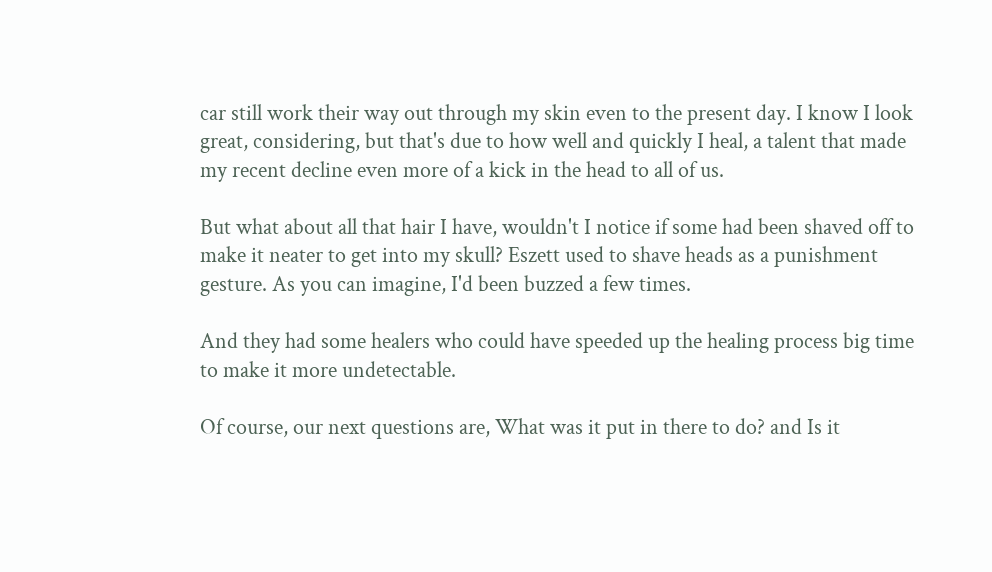car still work their way out through my skin even to the present day. I know I look great, considering, but that's due to how well and quickly I heal, a talent that made my recent decline even more of a kick in the head to all of us.

But what about all that hair I have, wouldn't I notice if some had been shaved off to make it neater to get into my skull? Eszett used to shave heads as a punishment gesture. As you can imagine, I'd been buzzed a few times.

And they had some healers who could have speeded up the healing process big time to make it more undetectable.

Of course, our next questions are, What was it put in there to do? and Is it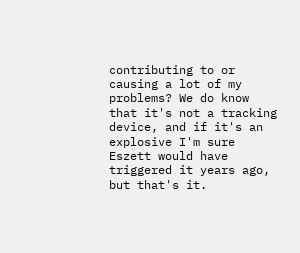contributing to or causing a lot of my problems? We do know that it's not a tracking device, and if it's an explosive I'm sure Eszett would have triggered it years ago, but that's it.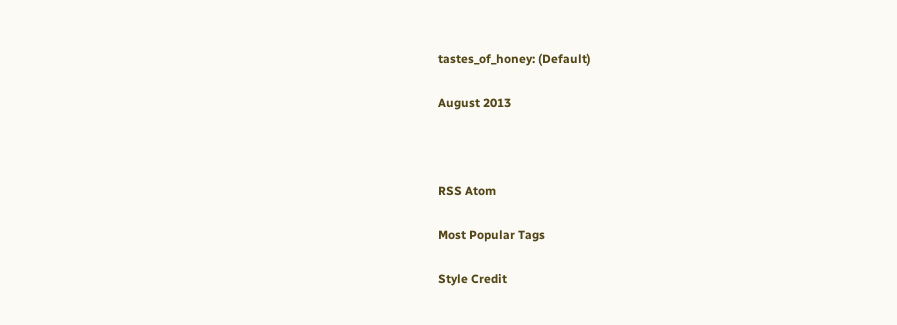tastes_of_honey: (Default)

August 2013



RSS Atom

Most Popular Tags

Style Credit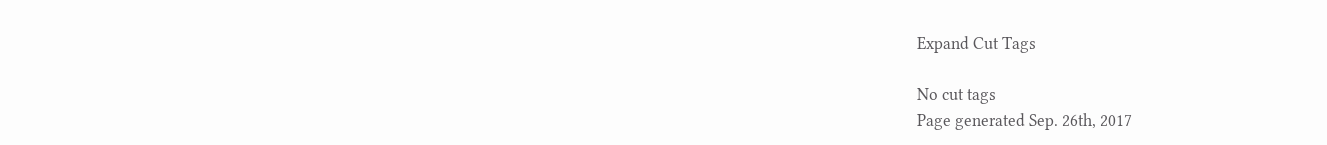Expand Cut Tags

No cut tags
Page generated Sep. 26th, 2017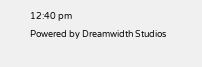12:40 pm
Powered by Dreamwidth Studios